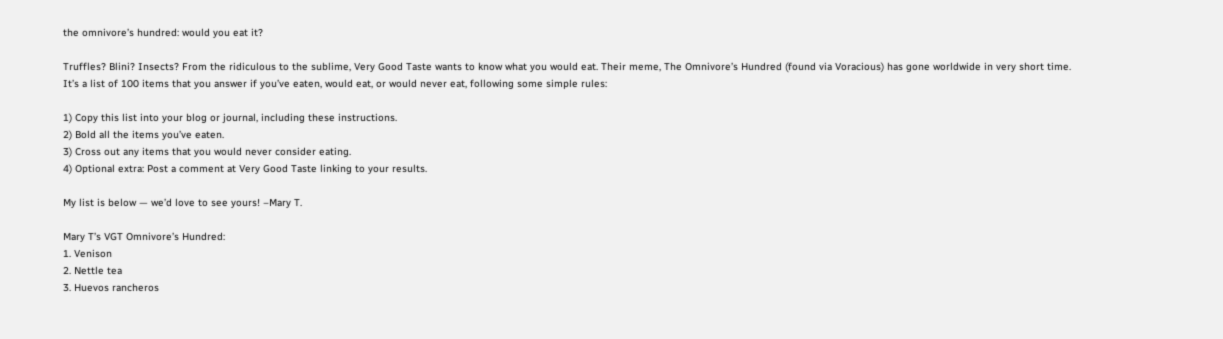the omnivore’s hundred: would you eat it?

Truffles? Blini? Insects? From the ridiculous to the sublime, Very Good Taste wants to know what you would eat. Their meme, The Omnivore’s Hundred (found via Voracious) has gone worldwide in very short time. It’s a list of 100 items that you answer if you’ve eaten, would eat, or would never eat, following some simple rules:

1) Copy this list into your blog or journal, including these instructions.
2) Bold all the items you’ve eaten.
3) Cross out any items that you would never consider eating.
4) Optional extra: Post a comment at Very Good Taste linking to your results.

My list is below — we’d love to see yours! –Mary T.

Mary T’s VGT Omnivore’s Hundred:
1. Venison
2. Nettle tea
3. Huevos rancheros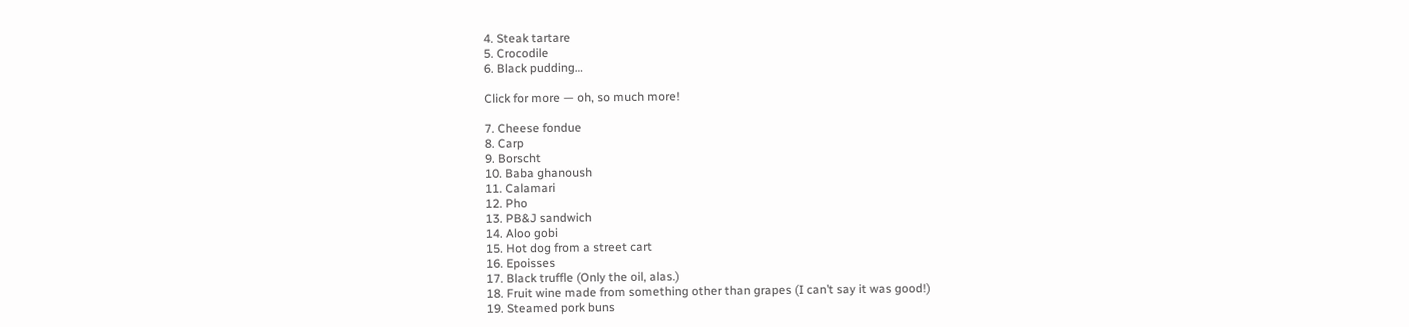4. Steak tartare
5. Crocodile
6. Black pudding…

Click for more — oh, so much more!

7. Cheese fondue
8. Carp
9. Borscht
10. Baba ghanoush
11. Calamari
12. Pho
13. PB&J sandwich
14. Aloo gobi
15. Hot dog from a street cart
16. Epoisses
17. Black truffle (Only the oil, alas.)
18. Fruit wine made from something other than grapes (I can’t say it was good!)
19. Steamed pork buns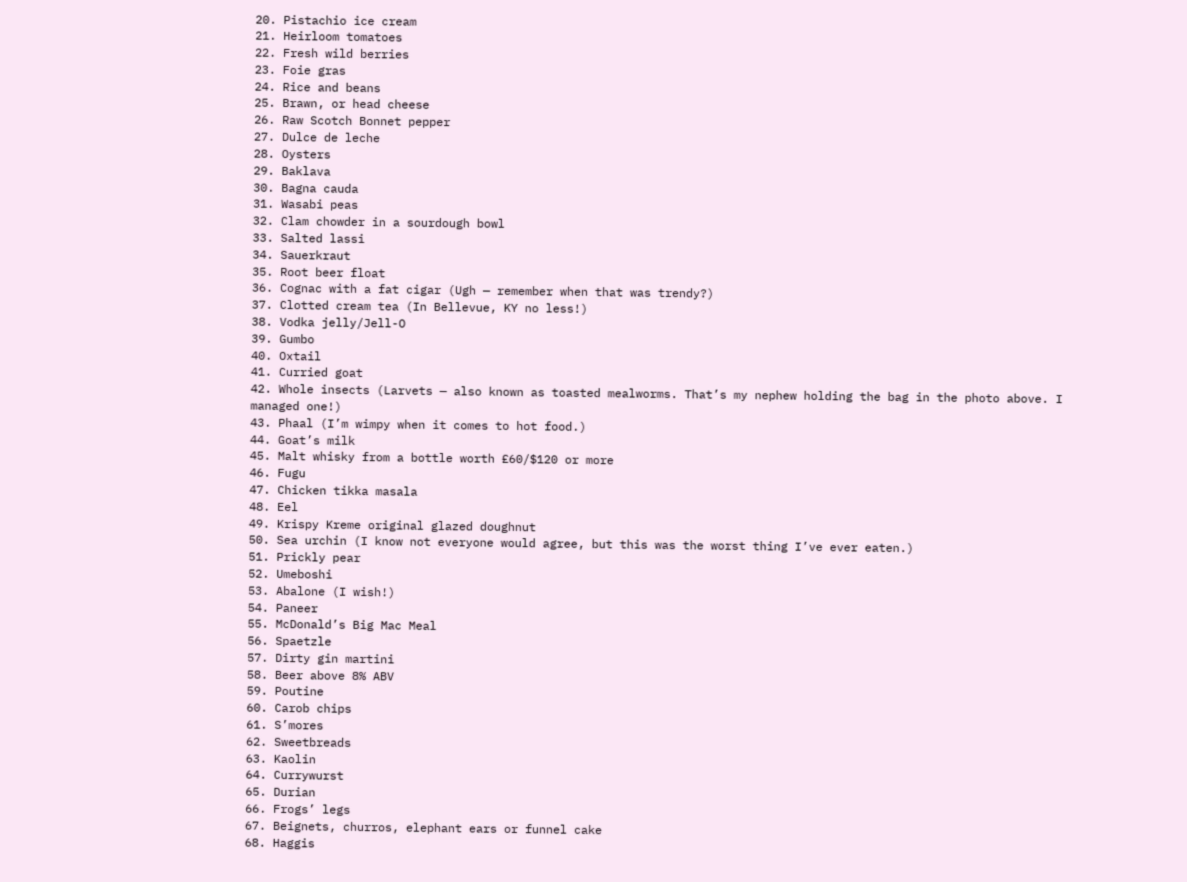20. Pistachio ice cream
21. Heirloom tomatoes
22. Fresh wild berries
23. Foie gras
24. Rice and beans
25. Brawn, or head cheese
26. Raw Scotch Bonnet pepper
27. Dulce de leche
28. Oysters
29. Baklava
30. Bagna cauda
31. Wasabi peas
32. Clam chowder in a sourdough bowl
33. Salted lassi
34. Sauerkraut
35. Root beer float
36. Cognac with a fat cigar (Ugh — remember when that was trendy?)
37. Clotted cream tea (In Bellevue, KY no less!)
38. Vodka jelly/Jell-O
39. Gumbo
40. Oxtail
41. Curried goat
42. Whole insects (Larvets — also known as toasted mealworms. That’s my nephew holding the bag in the photo above. I managed one!)
43. Phaal (I’m wimpy when it comes to hot food.)
44. Goat’s milk
45. Malt whisky from a bottle worth £60/$120 or more
46. Fugu
47. Chicken tikka masala
48. Eel
49. Krispy Kreme original glazed doughnut
50. Sea urchin (I know not everyone would agree, but this was the worst thing I’ve ever eaten.)
51. Prickly pear
52. Umeboshi
53. Abalone (I wish!)
54. Paneer
55. McDonald’s Big Mac Meal
56. Spaetzle
57. Dirty gin martini
58. Beer above 8% ABV
59. Poutine
60. Carob chips
61. S’mores
62. Sweetbreads
63. Kaolin
64. Currywurst
65. Durian
66. Frogs’ legs
67. Beignets, churros, elephant ears or funnel cake
68. Haggis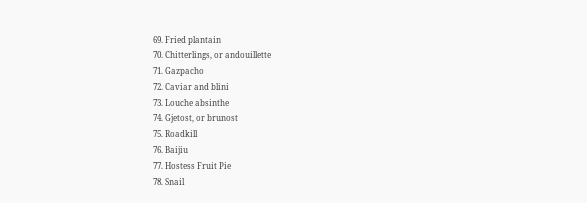69. Fried plantain
70. Chitterlings, or andouillette
71. Gazpacho
72. Caviar and blini
73. Louche absinthe
74. Gjetost, or brunost
75. Roadkill
76. Baijiu
77. Hostess Fruit Pie
78. Snail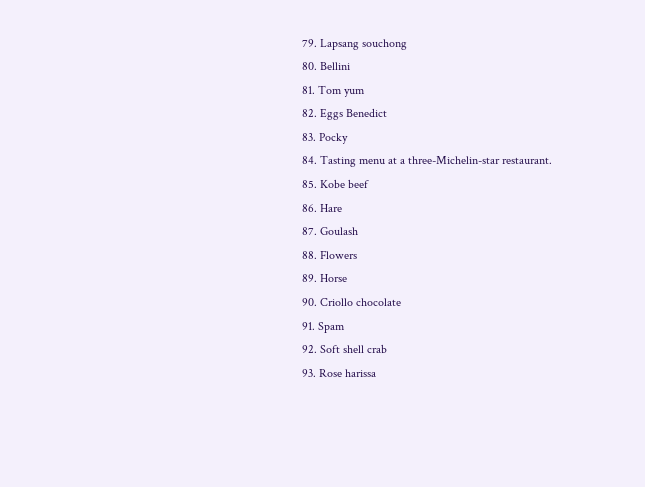79. Lapsang souchong
80. Bellini
81. Tom yum
82. Eggs Benedict
83. Pocky
84. Tasting menu at a three-Michelin-star restaurant.
85. Kobe beef
86. Hare
87. Goulash
88. Flowers
89. Horse
90. Criollo chocolate
91. Spam
92. Soft shell crab
93. Rose harissa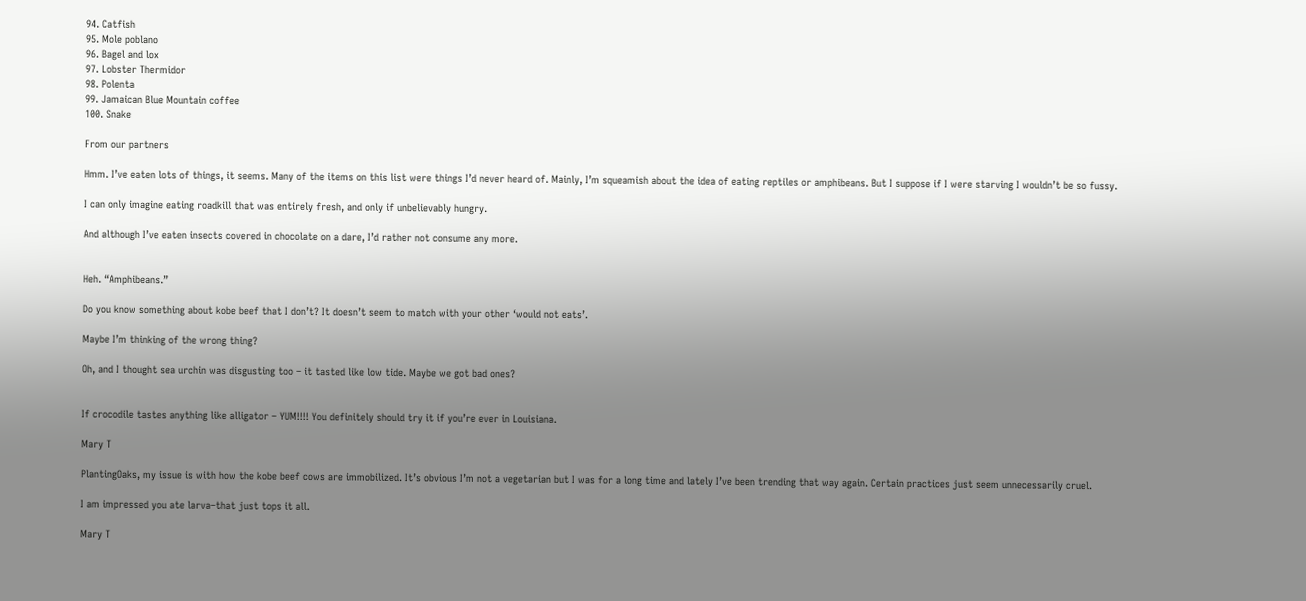94. Catfish
95. Mole poblano
96. Bagel and lox
97. Lobster Thermidor
98. Polenta
99. Jamaican Blue Mountain coffee
100. Snake

From our partners

Hmm. I’ve eaten lots of things, it seems. Many of the items on this list were things I’d never heard of. Mainly, I’m squeamish about the idea of eating reptiles or amphibeans. But I suppose if I were starving I wouldn’t be so fussy.

I can only imagine eating roadkill that was entirely fresh, and only if unbelievably hungry.

And although I’ve eaten insects covered in chocolate on a dare, I’d rather not consume any more.


Heh. “Amphibeans.”

Do you know something about kobe beef that I don’t? It doesn’t seem to match with your other ‘would not eats’.

Maybe I’m thinking of the wrong thing?

Oh, and I thought sea urchin was disgusting too – it tasted like low tide. Maybe we got bad ones?


If crocodile tastes anything like alligator – YUM!!!! You definitely should try it if you’re ever in Louisiana.

Mary T

PlantingOaks, my issue is with how the kobe beef cows are immobilized. It’s obvious I’m not a vegetarian but I was for a long time and lately I’ve been trending that way again. Certain practices just seem unnecessarily cruel.

I am impressed you ate larva–that just tops it all.

Mary T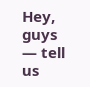Hey, guys — tell us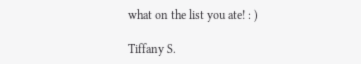what on the list you ate! : )

Tiffany S.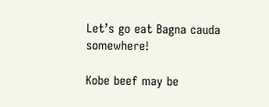Let’s go eat Bagna cauda somewhere!

Kobe beef may be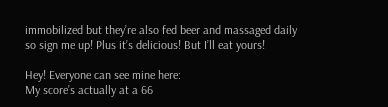immobilized but they’re also fed beer and massaged daily so sign me up! Plus it’s delicious! But I’ll eat yours!

Hey! Everyone can see mine here:
My score’s actually at a 66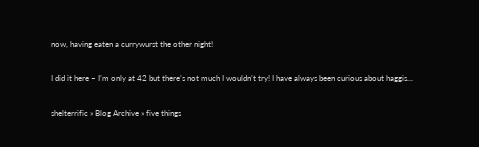now, having eaten a currywurst the other night!

I did it here – I’m only at 42 but there’s not much I wouldn’t try! I have always been curious about haggis…

shelterrific » Blog Archive » five things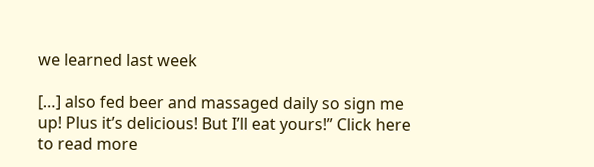we learned last week

[…] also fed beer and massaged daily so sign me up! Plus it’s delicious! But I’ll eat yours!” Click here to read more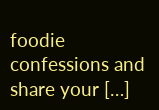foodie confessions and share your […]